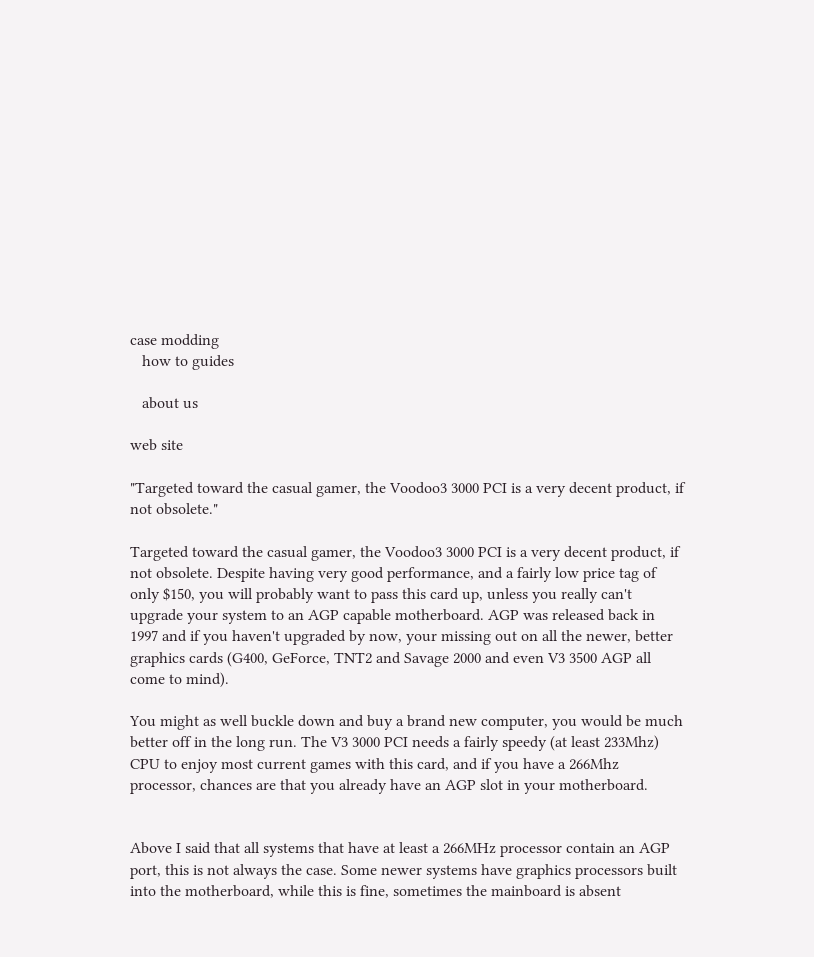case modding
   how to guides

   about us

web site

"Targeted toward the casual gamer, the Voodoo3 3000 PCI is a very decent product, if not obsolete."

Targeted toward the casual gamer, the Voodoo3 3000 PCI is a very decent product, if not obsolete. Despite having very good performance, and a fairly low price tag of only $150, you will probably want to pass this card up, unless you really can't upgrade your system to an AGP capable motherboard. AGP was released back in 1997 and if you haven't upgraded by now, your missing out on all the newer, better graphics cards (G400, GeForce, TNT2 and Savage 2000 and even V3 3500 AGP all come to mind).

You might as well buckle down and buy a brand new computer, you would be much better off in the long run. The V3 3000 PCI needs a fairly speedy (at least 233Mhz) CPU to enjoy most current games with this card, and if you have a 266Mhz processor, chances are that you already have an AGP slot in your motherboard.


Above I said that all systems that have at least a 266MHz processor contain an AGP port, this is not always the case. Some newer systems have graphics processors built into the motherboard, while this is fine, sometimes the mainboard is absent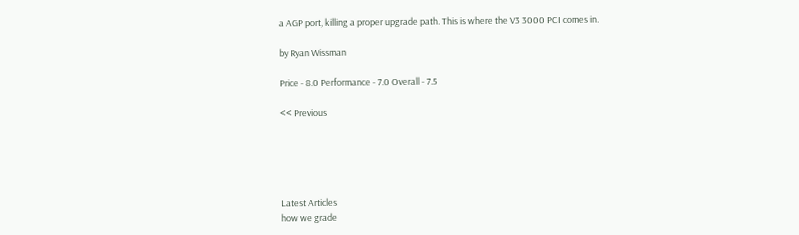a AGP port, killing a proper upgrade path. This is where the V3 3000 PCI comes in.

by Ryan Wissman

Price - 8.0 Performance - 7.0 Overall - 7.5

<< Previous





Latest Articles
how we grade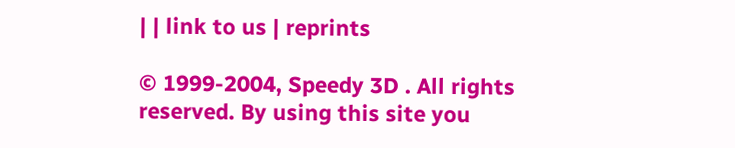| | link to us | reprints

© 1999-2004, Speedy 3D . All rights reserved. By using this site you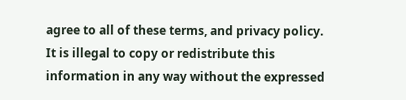agree to all of these terms, and privacy policy.
It is illegal to copy or redistribute this information in any way without the expressed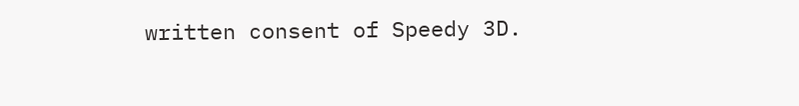written consent of Speedy 3D.